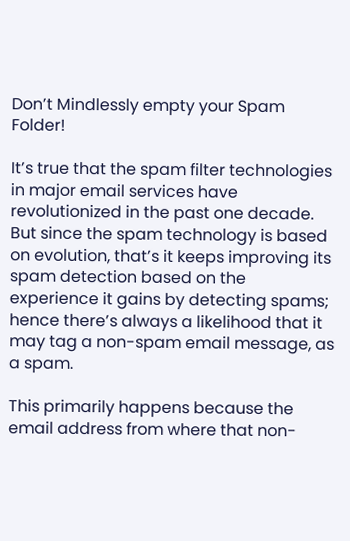Don’t Mindlessly empty your Spam Folder!

It’s true that the spam filter technologies in major email services have revolutionized in the past one decade. But since the spam technology is based on evolution, that’s it keeps improving its spam detection based on the experience it gains by detecting spams; hence there’s always a likelihood that it may tag a non-spam email message, as a spam.

This primarily happens because the email address from where that non-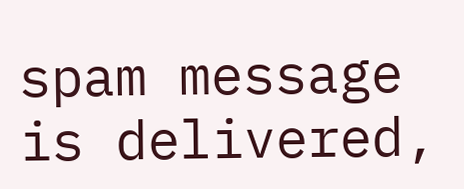spam message is delivered,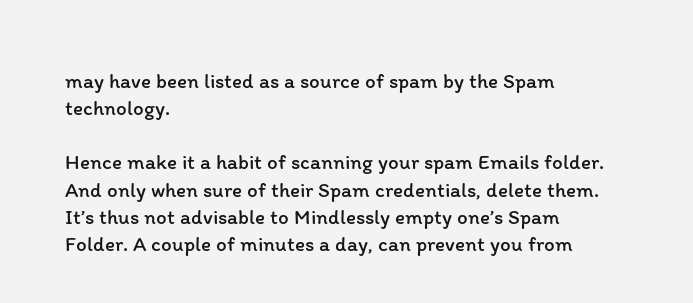may have been listed as a source of spam by the Spam technology.

Hence make it a habit of scanning your spam Emails folder. And only when sure of their Spam credentials, delete them. It’s thus not advisable to Mindlessly empty one’s Spam Folder. A couple of minutes a day, can prevent you from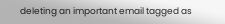deleting an important email tagged as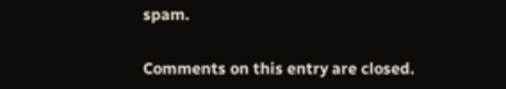spam.

Comments on this entry are closed.